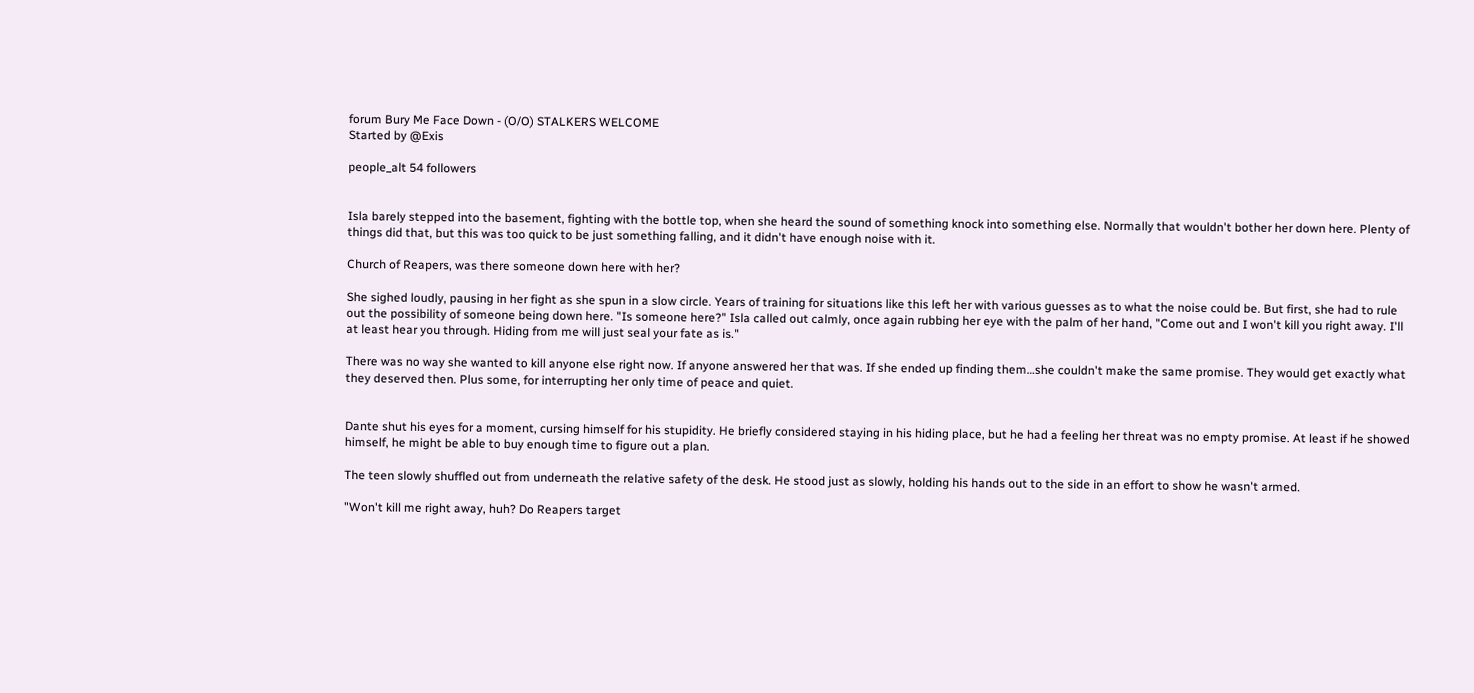forum Bury Me Face Down - (O/O) STALKERS WELCOME
Started by @Exis

people_alt 54 followers


Isla barely stepped into the basement, fighting with the bottle top, when she heard the sound of something knock into something else. Normally that wouldn't bother her down here. Plenty of things did that, but this was too quick to be just something falling, and it didn't have enough noise with it.

Church of Reapers, was there someone down here with her?

She sighed loudly, pausing in her fight as she spun in a slow circle. Years of training for situations like this left her with various guesses as to what the noise could be. But first, she had to rule out the possibility of someone being down here. "Is someone here?" Isla called out calmly, once again rubbing her eye with the palm of her hand, "Come out and I won't kill you right away. I'll at least hear you through. Hiding from me will just seal your fate as is."

There was no way she wanted to kill anyone else right now. If anyone answered her that was. If she ended up finding them…she couldn't make the same promise. They would get exactly what they deserved then. Plus some, for interrupting her only time of peace and quiet.


Dante shut his eyes for a moment, cursing himself for his stupidity. He briefly considered staying in his hiding place, but he had a feeling her threat was no empty promise. At least if he showed himself, he might be able to buy enough time to figure out a plan.

The teen slowly shuffled out from underneath the relative safety of the desk. He stood just as slowly, holding his hands out to the side in an effort to show he wasn't armed.

"Won't kill me right away, huh? Do Reapers target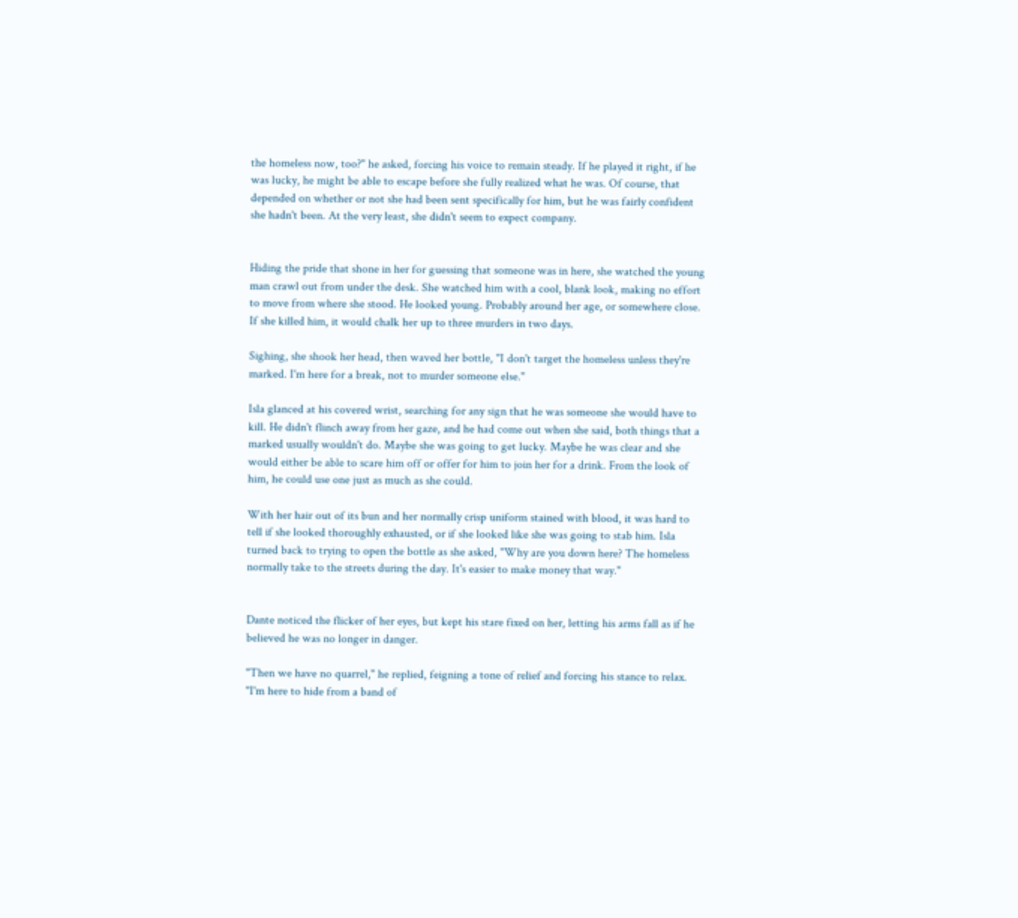the homeless now, too?" he asked, forcing his voice to remain steady. If he played it right, if he was lucky, he might be able to escape before she fully realized what he was. Of course, that depended on whether or not she had been sent specifically for him, but he was fairly confident she hadn't been. At the very least, she didn't seem to expect company.


Hiding the pride that shone in her for guessing that someone was in here, she watched the young man crawl out from under the desk. She watched him with a cool, blank look, making no effort to move from where she stood. He looked young. Probably around her age, or somewhere close. If she killed him, it would chalk her up to three murders in two days.

Sighing, she shook her head, then waved her bottle, "I don't target the homeless unless they're marked. I'm here for a break, not to murder someone else."

Isla glanced at his covered wrist, searching for any sign that he was someone she would have to kill. He didn't flinch away from her gaze, and he had come out when she said, both things that a marked usually wouldn't do. Maybe she was going to get lucky. Maybe he was clear and she would either be able to scare him off or offer for him to join her for a drink. From the look of him, he could use one just as much as she could.

With her hair out of its bun and her normally crisp uniform stained with blood, it was hard to tell if she looked thoroughly exhausted, or if she looked like she was going to stab him. Isla turned back to trying to open the bottle as she asked, "Why are you down here? The homeless normally take to the streets during the day. It's easier to make money that way."


Dante noticed the flicker of her eyes, but kept his stare fixed on her, letting his arms fall as if he believed he was no longer in danger.

"Then we have no quarrel," he replied, feigning a tone of relief and forcing his stance to relax. "I'm here to hide from a band of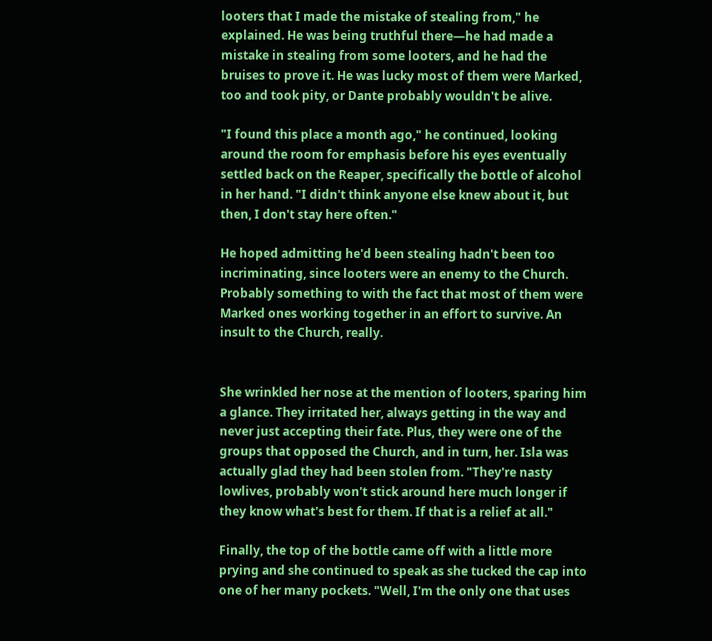looters that I made the mistake of stealing from," he explained. He was being truthful there—he had made a mistake in stealing from some looters, and he had the bruises to prove it. He was lucky most of them were Marked, too and took pity, or Dante probably wouldn't be alive.

"I found this place a month ago," he continued, looking around the room for emphasis before his eyes eventually settled back on the Reaper, specifically the bottle of alcohol in her hand. "I didn't think anyone else knew about it, but then, I don't stay here often."

He hoped admitting he'd been stealing hadn't been too incriminating, since looters were an enemy to the Church. Probably something to with the fact that most of them were Marked ones working together in an effort to survive. An insult to the Church, really.


She wrinkled her nose at the mention of looters, sparing him a glance. They irritated her, always getting in the way and never just accepting their fate. Plus, they were one of the groups that opposed the Church, and in turn, her. Isla was actually glad they had been stolen from. "They're nasty lowlives, probably won't stick around here much longer if they know what's best for them. If that is a relief at all."

Finally, the top of the bottle came off with a little more prying and she continued to speak as she tucked the cap into one of her many pockets. "Well, I'm the only one that uses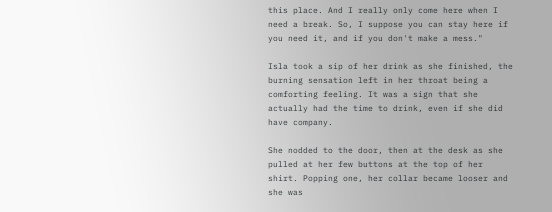this place. And I really only come here when I need a break. So, I suppose you can stay here if you need it, and if you don't make a mess."

Isla took a sip of her drink as she finished, the burning sensation left in her throat being a comforting feeling. It was a sign that she actually had the time to drink, even if she did have company.

She nodded to the door, then at the desk as she pulled at her few buttons at the top of her shirt. Popping one, her collar became looser and she was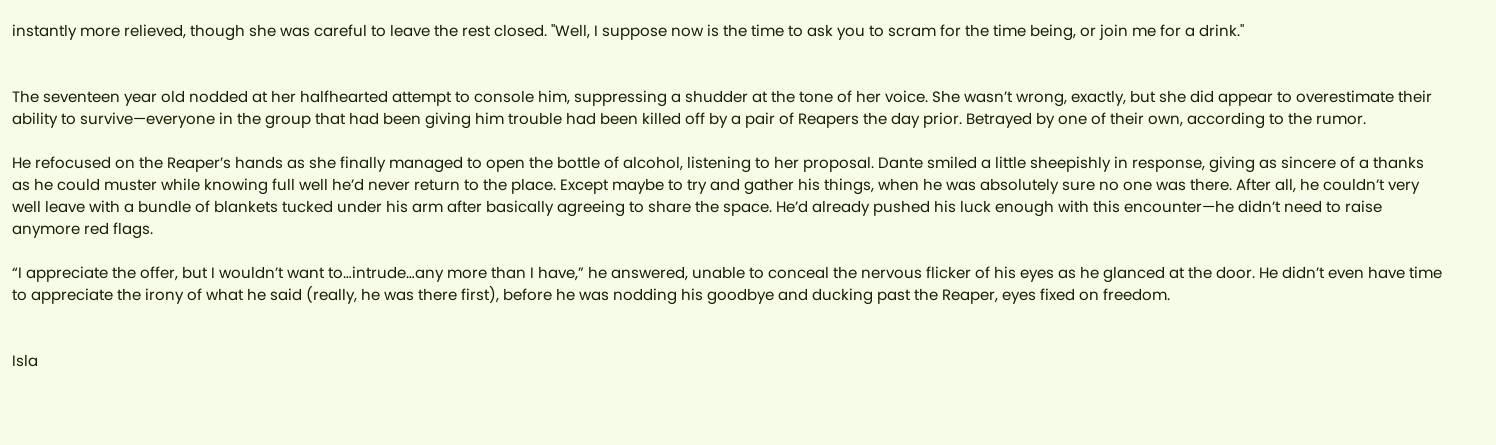instantly more relieved, though she was careful to leave the rest closed. "Well, I suppose now is the time to ask you to scram for the time being, or join me for a drink."


The seventeen year old nodded at her halfhearted attempt to console him, suppressing a shudder at the tone of her voice. She wasn’t wrong, exactly, but she did appear to overestimate their ability to survive—everyone in the group that had been giving him trouble had been killed off by a pair of Reapers the day prior. Betrayed by one of their own, according to the rumor.

He refocused on the Reaper’s hands as she finally managed to open the bottle of alcohol, listening to her proposal. Dante smiled a little sheepishly in response, giving as sincere of a thanks as he could muster while knowing full well he’d never return to the place. Except maybe to try and gather his things, when he was absolutely sure no one was there. After all, he couldn’t very well leave with a bundle of blankets tucked under his arm after basically agreeing to share the space. He’d already pushed his luck enough with this encounter—he didn’t need to raise anymore red flags.

“I appreciate the offer, but I wouldn’t want to…intrude…any more than I have,” he answered, unable to conceal the nervous flicker of his eyes as he glanced at the door. He didn’t even have time to appreciate the irony of what he said (really, he was there first), before he was nodding his goodbye and ducking past the Reaper, eyes fixed on freedom.


Isla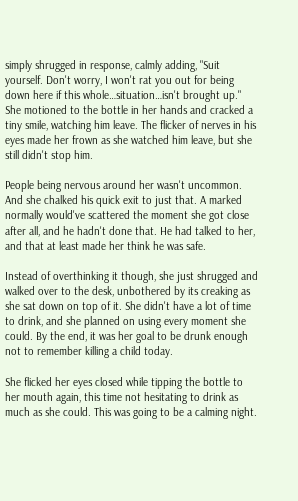simply shrugged in response, calmly adding, "Suit yourself. Don't worry, I won't rat you out for being down here if this whole…situation…isn't brought up." She motioned to the bottle in her hands and cracked a tiny smile, watching him leave. The flicker of nerves in his eyes made her frown as she watched him leave, but she still didn't stop him.

People being nervous around her wasn't uncommon. And she chalked his quick exit to just that. A marked normally would've scattered the moment she got close after all, and he hadn't done that. He had talked to her, and that at least made her think he was safe.

Instead of overthinking it though, she just shrugged and walked over to the desk, unbothered by its creaking as she sat down on top of it. She didn't have a lot of time to drink, and she planned on using every moment she could. By the end, it was her goal to be drunk enough not to remember killing a child today.

She flicked her eyes closed while tipping the bottle to her mouth again, this time not hesitating to drink as much as she could. This was going to be a calming night.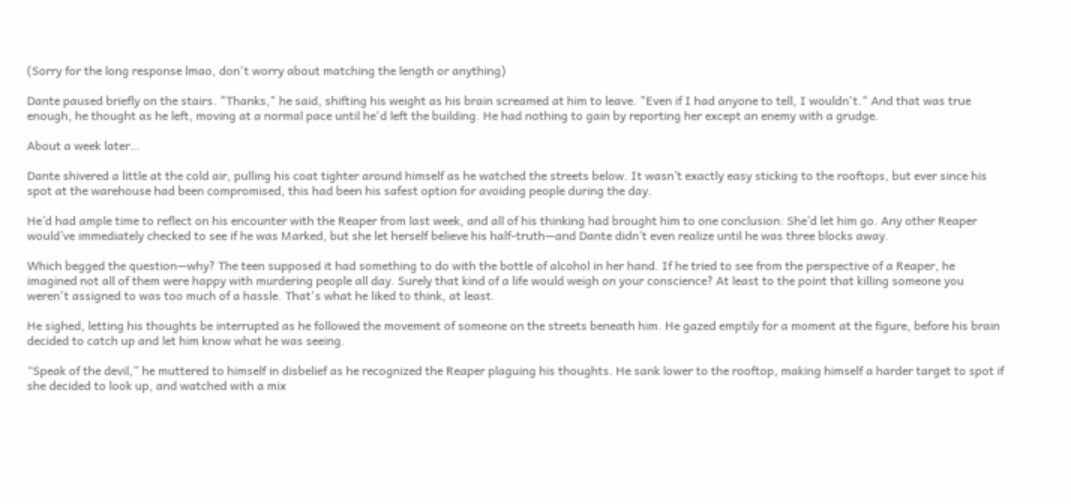(Sorry for the long response lmao, don't worry about matching the length or anything)

Dante paused briefly on the stairs. "Thanks," he said, shifting his weight as his brain screamed at him to leave. "Even if I had anyone to tell, I wouldn't." And that was true enough, he thought as he left, moving at a normal pace until he'd left the building. He had nothing to gain by reporting her except an enemy with a grudge.

About a week later…

Dante shivered a little at the cold air, pulling his coat tighter around himself as he watched the streets below. It wasn’t exactly easy sticking to the rooftops, but ever since his spot at the warehouse had been compromised, this had been his safest option for avoiding people during the day.

He’d had ample time to reflect on his encounter with the Reaper from last week, and all of his thinking had brought him to one conclusion: She’d let him go. Any other Reaper would’ve immediately checked to see if he was Marked, but she let herself believe his half-truth—and Dante didn’t even realize until he was three blocks away.

Which begged the question—why? The teen supposed it had something to do with the bottle of alcohol in her hand. If he tried to see from the perspective of a Reaper, he imagined not all of them were happy with murdering people all day. Surely that kind of a life would weigh on your conscience? At least to the point that killing someone you weren't assigned to was too much of a hassle. That's what he liked to think, at least.

He sighed, letting his thoughts be interrupted as he followed the movement of someone on the streets beneath him. He gazed emptily for a moment at the figure, before his brain decided to catch up and let him know what he was seeing.

“Speak of the devil,” he muttered to himself in disbelief as he recognized the Reaper plaguing his thoughts. He sank lower to the rooftop, making himself a harder target to spot if she decided to look up, and watched with a mix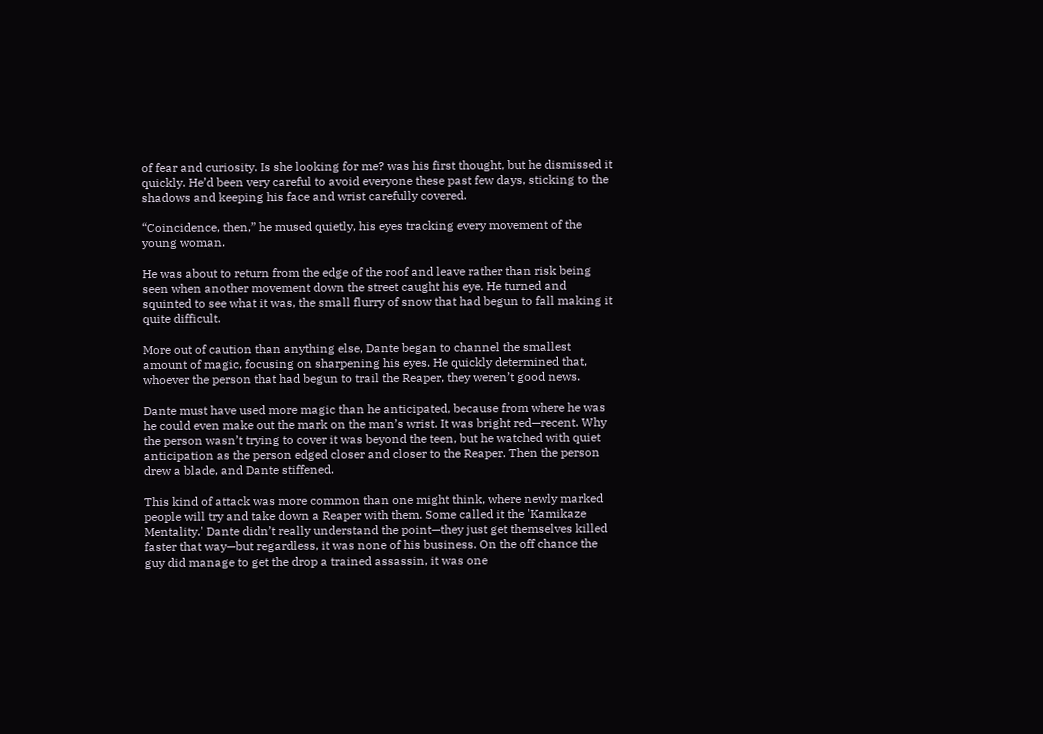of fear and curiosity. Is she looking for me? was his first thought, but he dismissed it quickly. He’d been very careful to avoid everyone these past few days, sticking to the shadows and keeping his face and wrist carefully covered.

“Coincidence, then,” he mused quietly, his eyes tracking every movement of the young woman.

He was about to return from the edge of the roof and leave rather than risk being seen when another movement down the street caught his eye. He turned and squinted to see what it was, the small flurry of snow that had begun to fall making it quite difficult.

More out of caution than anything else, Dante began to channel the smallest amount of magic, focusing on sharpening his eyes. He quickly determined that, whoever the person that had begun to trail the Reaper, they weren’t good news.

Dante must have used more magic than he anticipated, because from where he was he could even make out the mark on the man’s wrist. It was bright red—recent. Why the person wasn’t trying to cover it was beyond the teen, but he watched with quiet anticipation as the person edged closer and closer to the Reaper. Then the person drew a blade, and Dante stiffened.

This kind of attack was more common than one might think, where newly marked people will try and take down a Reaper with them. Some called it the 'Kamikaze Mentality.' Dante didn’t really understand the point—they just get themselves killed faster that way—but regardless, it was none of his business. On the off chance the guy did manage to get the drop a trained assassin, it was one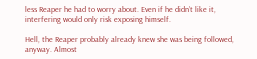less Reaper he had to worry about. Even if he didn’t like it, interfering would only risk exposing himself.

Hell, the Reaper probably already knew she was being followed, anyway. Almost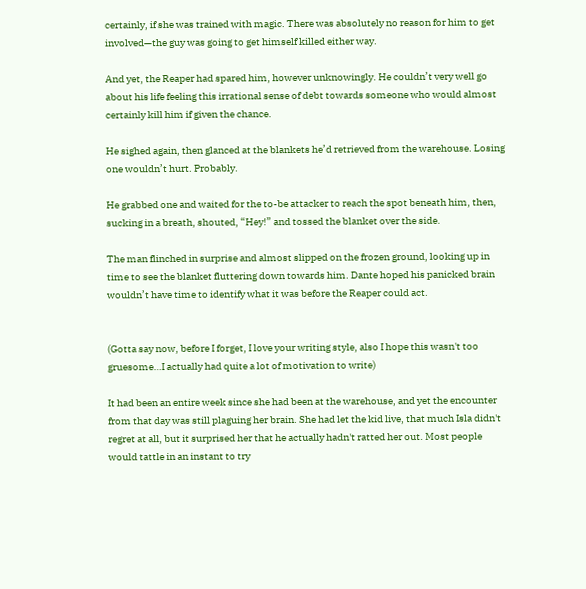certainly, if she was trained with magic. There was absolutely no reason for him to get involved—the guy was going to get himself killed either way.

And yet, the Reaper had spared him, however unknowingly. He couldn’t very well go about his life feeling this irrational sense of debt towards someone who would almost certainly kill him if given the chance.

He sighed again, then glanced at the blankets he’d retrieved from the warehouse. Losing one wouldn’t hurt. Probably.

He grabbed one and waited for the to-be attacker to reach the spot beneath him, then, sucking in a breath, shouted, “Hey!” and tossed the blanket over the side.

The man flinched in surprise and almost slipped on the frozen ground, looking up in time to see the blanket fluttering down towards him. Dante hoped his panicked brain wouldn’t have time to identify what it was before the Reaper could act.


(Gotta say now, before I forget, I love your writing style, also I hope this wasn't too gruesome…I actually had quite a lot of motivation to write)

It had been an entire week since she had been at the warehouse, and yet the encounter from that day was still plaguing her brain. She had let the kid live, that much Isla didn't regret at all, but it surprised her that he actually hadn't ratted her out. Most people would tattle in an instant to try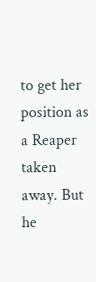to get her position as a Reaper taken away. But he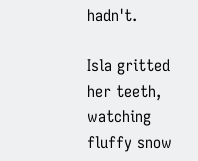hadn't.

Isla gritted her teeth, watching fluffy snow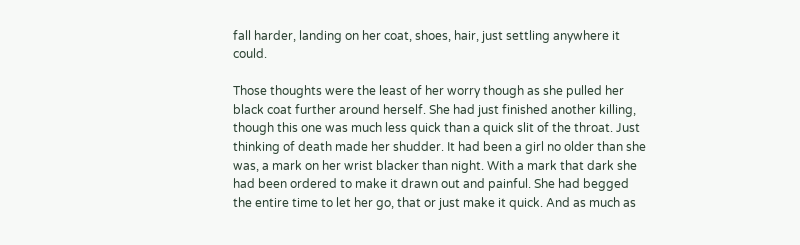fall harder, landing on her coat, shoes, hair, just settling anywhere it could.

Those thoughts were the least of her worry though as she pulled her black coat further around herself. She had just finished another killing, though this one was much less quick than a quick slit of the throat. Just thinking of death made her shudder. It had been a girl no older than she was, a mark on her wrist blacker than night. With a mark that dark she had been ordered to make it drawn out and painful. She had begged the entire time to let her go, that or just make it quick. And as much as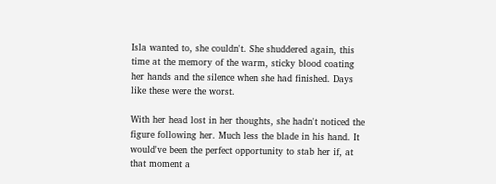Isla wanted to, she couldn't. She shuddered again, this time at the memory of the warm, sticky blood coating her hands and the silence when she had finished. Days like these were the worst.

With her head lost in her thoughts, she hadn't noticed the figure following her. Much less the blade in his hand. It would've been the perfect opportunity to stab her if, at that moment a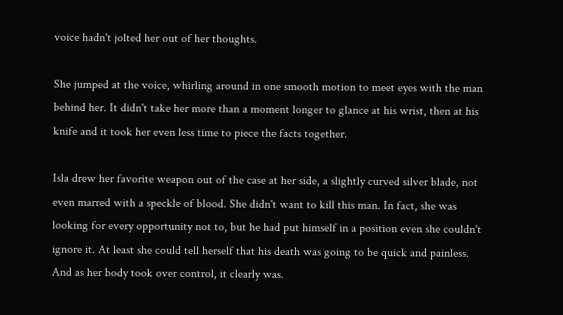voice hadn't jolted her out of her thoughts.

She jumped at the voice, whirling around in one smooth motion to meet eyes with the man behind her. It didn't take her more than a moment longer to glance at his wrist, then at his knife and it took her even less time to piece the facts together.

Isla drew her favorite weapon out of the case at her side, a slightly curved silver blade, not even marred with a speckle of blood. She didn't want to kill this man. In fact, she was looking for every opportunity not to, but he had put himself in a position even she couldn't ignore it. At least she could tell herself that his death was going to be quick and painless. And as her body took over control, it clearly was.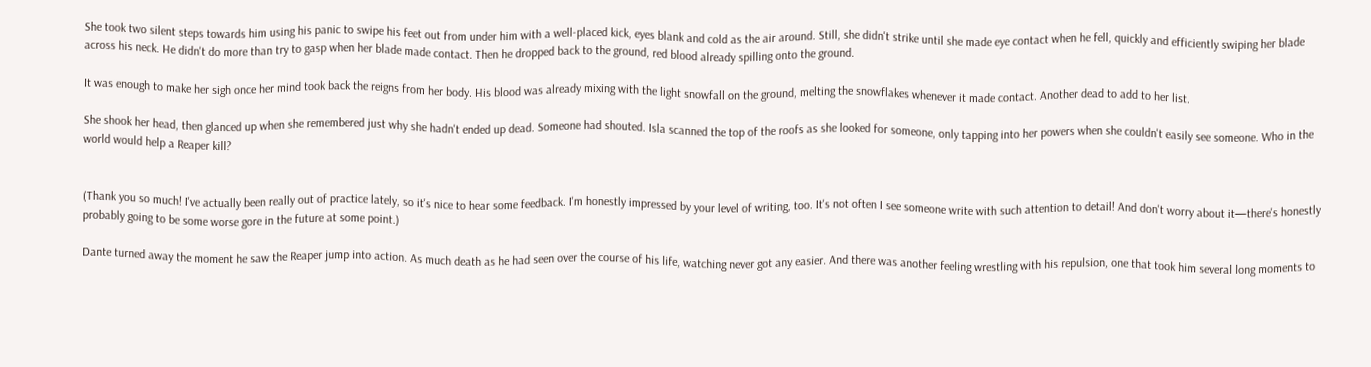She took two silent steps towards him using his panic to swipe his feet out from under him with a well-placed kick, eyes blank and cold as the air around. Still, she didn't strike until she made eye contact when he fell, quickly and efficiently swiping her blade across his neck. He didn't do more than try to gasp when her blade made contact. Then he dropped back to the ground, red blood already spilling onto the ground.

It was enough to make her sigh once her mind took back the reigns from her body. His blood was already mixing with the light snowfall on the ground, melting the snowflakes whenever it made contact. Another dead to add to her list.

She shook her head, then glanced up when she remembered just why she hadn't ended up dead. Someone had shouted. Isla scanned the top of the roofs as she looked for someone, only tapping into her powers when she couldn't easily see someone. Who in the world would help a Reaper kill?


(Thank you so much! I've actually been really out of practice lately, so it's nice to hear some feedback. I'm honestly impressed by your level of writing, too. It's not often I see someone write with such attention to detail! And don't worry about it—there's honestly probably going to be some worse gore in the future at some point.)

Dante turned away the moment he saw the Reaper jump into action. As much death as he had seen over the course of his life, watching never got any easier. And there was another feeling wrestling with his repulsion, one that took him several long moments to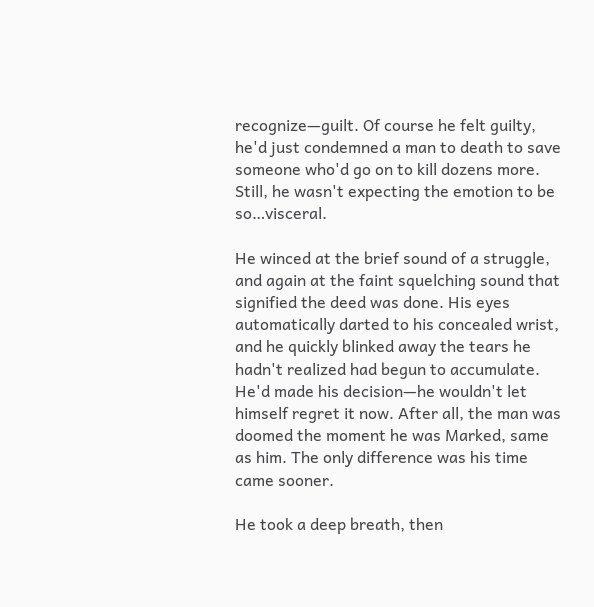recognize—guilt. Of course he felt guilty, he'd just condemned a man to death to save someone who'd go on to kill dozens more. Still, he wasn't expecting the emotion to be so…visceral.

He winced at the brief sound of a struggle, and again at the faint squelching sound that signified the deed was done. His eyes automatically darted to his concealed wrist, and he quickly blinked away the tears he hadn't realized had begun to accumulate. He'd made his decision—he wouldn't let himself regret it now. After all, the man was doomed the moment he was Marked, same as him. The only difference was his time came sooner.

He took a deep breath, then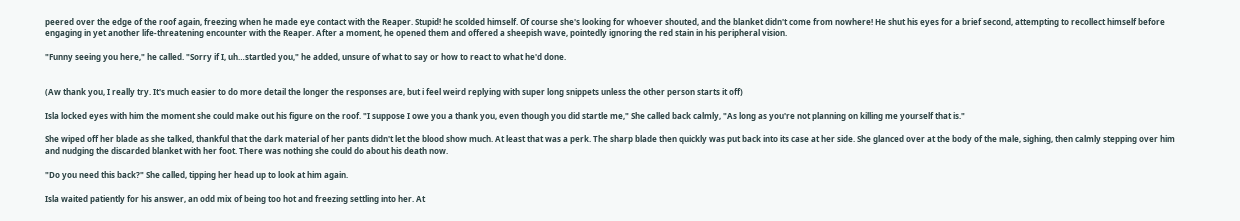peered over the edge of the roof again, freezing when he made eye contact with the Reaper. Stupid! he scolded himself. Of course she's looking for whoever shouted, and the blanket didn't come from nowhere! He shut his eyes for a brief second, attempting to recollect himself before engaging in yet another life-threatening encounter with the Reaper. After a moment, he opened them and offered a sheepish wave, pointedly ignoring the red stain in his peripheral vision.

"Funny seeing you here," he called. "Sorry if I, uh…startled you," he added, unsure of what to say or how to react to what he'd done.


(Aw thank you, I really try. It's much easier to do more detail the longer the responses are, but i feel weird replying with super long snippets unless the other person starts it off)

Isla locked eyes with him the moment she could make out his figure on the roof. "I suppose I owe you a thank you, even though you did startle me," She called back calmly, "As long as you're not planning on killing me yourself that is."

She wiped off her blade as she talked, thankful that the dark material of her pants didn't let the blood show much. At least that was a perk. The sharp blade then quickly was put back into its case at her side. She glanced over at the body of the male, sighing, then calmly stepping over him and nudging the discarded blanket with her foot. There was nothing she could do about his death now.

"Do you need this back?" She called, tipping her head up to look at him again.

Isla waited patiently for his answer, an odd mix of being too hot and freezing settling into her. At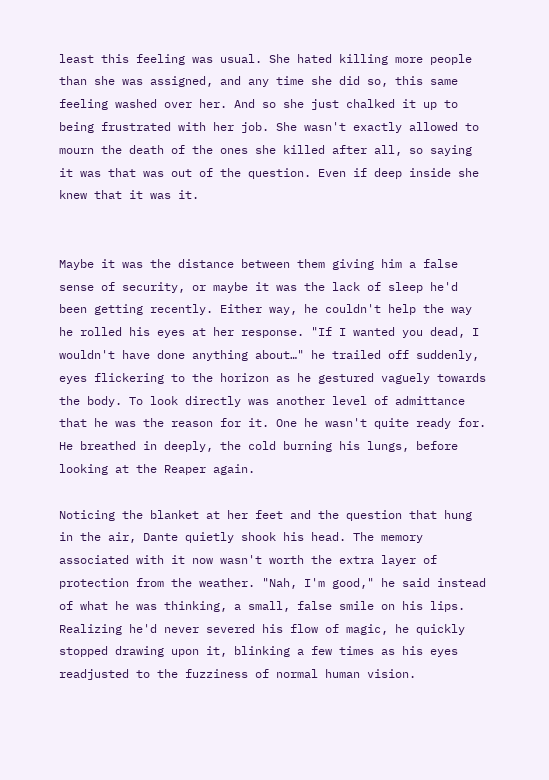least this feeling was usual. She hated killing more people than she was assigned, and any time she did so, this same feeling washed over her. And so she just chalked it up to being frustrated with her job. She wasn't exactly allowed to mourn the death of the ones she killed after all, so saying it was that was out of the question. Even if deep inside she knew that it was it.


Maybe it was the distance between them giving him a false sense of security, or maybe it was the lack of sleep he'd been getting recently. Either way, he couldn't help the way he rolled his eyes at her response. "If I wanted you dead, I wouldn't have done anything about…" he trailed off suddenly, eyes flickering to the horizon as he gestured vaguely towards the body. To look directly was another level of admittance that he was the reason for it. One he wasn't quite ready for. He breathed in deeply, the cold burning his lungs, before looking at the Reaper again.

Noticing the blanket at her feet and the question that hung in the air, Dante quietly shook his head. The memory associated with it now wasn't worth the extra layer of protection from the weather. "Nah, I'm good," he said instead of what he was thinking, a small, false smile on his lips. Realizing he'd never severed his flow of magic, he quickly stopped drawing upon it, blinking a few times as his eyes readjusted to the fuzziness of normal human vision.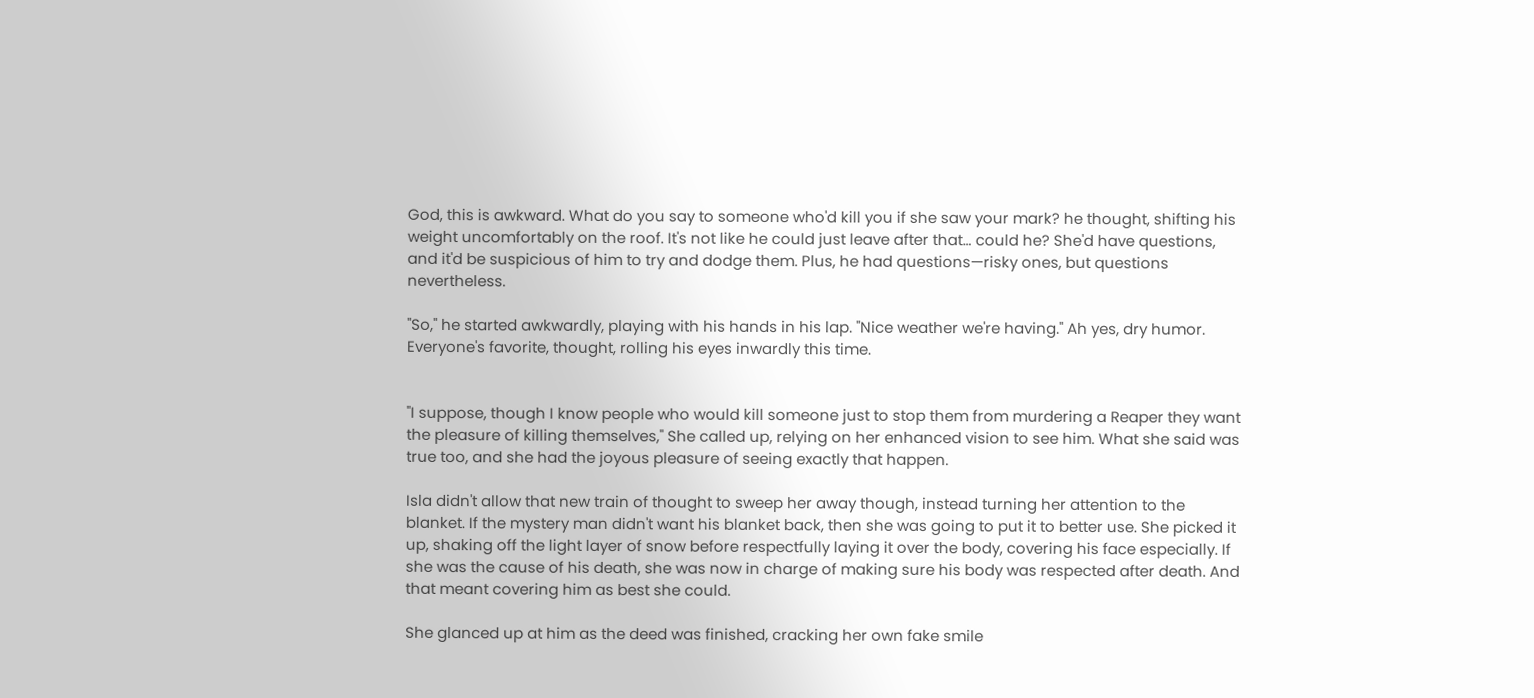God, this is awkward. What do you say to someone who'd kill you if she saw your mark? he thought, shifting his weight uncomfortably on the roof. It's not like he could just leave after that… could he? She'd have questions, and it'd be suspicious of him to try and dodge them. Plus, he had questions—risky ones, but questions nevertheless.

"So," he started awkwardly, playing with his hands in his lap. "Nice weather we're having." Ah yes, dry humor. Everyone's favorite, thought, rolling his eyes inwardly this time.


"I suppose, though I know people who would kill someone just to stop them from murdering a Reaper they want the pleasure of killing themselves," She called up, relying on her enhanced vision to see him. What she said was true too, and she had the joyous pleasure of seeing exactly that happen.

Isla didn't allow that new train of thought to sweep her away though, instead turning her attention to the blanket. If the mystery man didn't want his blanket back, then she was going to put it to better use. She picked it up, shaking off the light layer of snow before respectfully laying it over the body, covering his face especially. If she was the cause of his death, she was now in charge of making sure his body was respected after death. And that meant covering him as best she could.

She glanced up at him as the deed was finished, cracking her own fake smile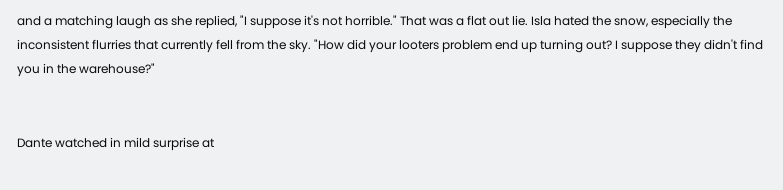and a matching laugh as she replied, "I suppose it's not horrible." That was a flat out lie. Isla hated the snow, especially the inconsistent flurries that currently fell from the sky. "How did your looters problem end up turning out? I suppose they didn't find you in the warehouse?"


Dante watched in mild surprise at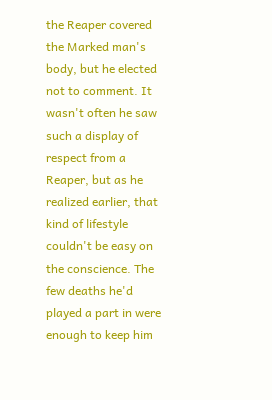the Reaper covered the Marked man's body, but he elected not to comment. It wasn't often he saw such a display of respect from a Reaper, but as he realized earlier, that kind of lifestyle couldn't be easy on the conscience. The few deaths he'd played a part in were enough to keep him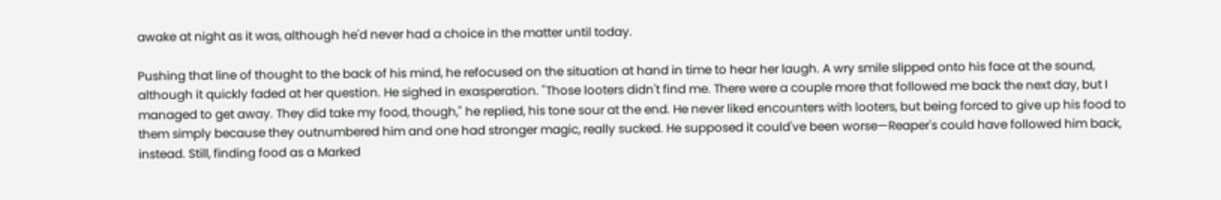awake at night as it was, although he'd never had a choice in the matter until today.

Pushing that line of thought to the back of his mind, he refocused on the situation at hand in time to hear her laugh. A wry smile slipped onto his face at the sound, although it quickly faded at her question. He sighed in exasperation. "Those looters didn't find me. There were a couple more that followed me back the next day, but I managed to get away. They did take my food, though," he replied, his tone sour at the end. He never liked encounters with looters, but being forced to give up his food to them simply because they outnumbered him and one had stronger magic, really sucked. He supposed it could've been worse—Reaper's could have followed him back, instead. Still, finding food as a Marked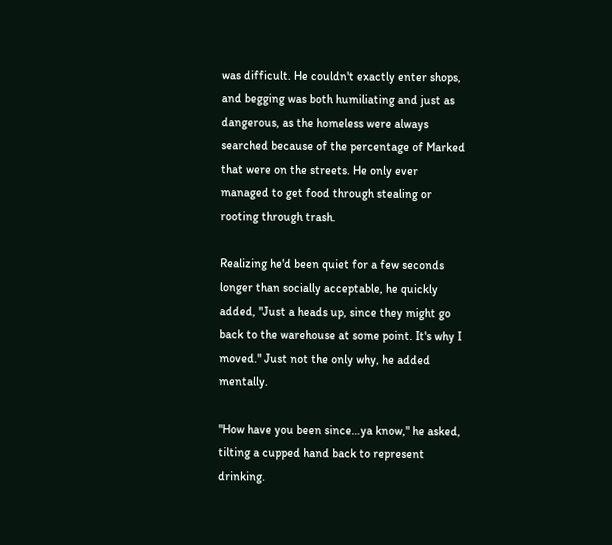was difficult. He couldn't exactly enter shops, and begging was both humiliating and just as dangerous, as the homeless were always searched because of the percentage of Marked that were on the streets. He only ever managed to get food through stealing or rooting through trash.

Realizing he'd been quiet for a few seconds longer than socially acceptable, he quickly added, "Just a heads up, since they might go back to the warehouse at some point. It's why I moved." Just not the only why, he added mentally.

"How have you been since…ya know," he asked, tilting a cupped hand back to represent drinking.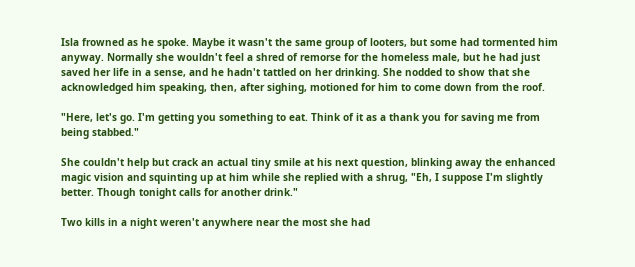Isla frowned as he spoke. Maybe it wasn't the same group of looters, but some had tormented him anyway. Normally she wouldn't feel a shred of remorse for the homeless male, but he had just saved her life in a sense, and he hadn't tattled on her drinking. She nodded to show that she acknowledged him speaking, then, after sighing, motioned for him to come down from the roof.

"Here, let's go. I'm getting you something to eat. Think of it as a thank you for saving me from being stabbed."

She couldn't help but crack an actual tiny smile at his next question, blinking away the enhanced magic vision and squinting up at him while she replied with a shrug, "Eh, I suppose I'm slightly better. Though tonight calls for another drink."

Two kills in a night weren't anywhere near the most she had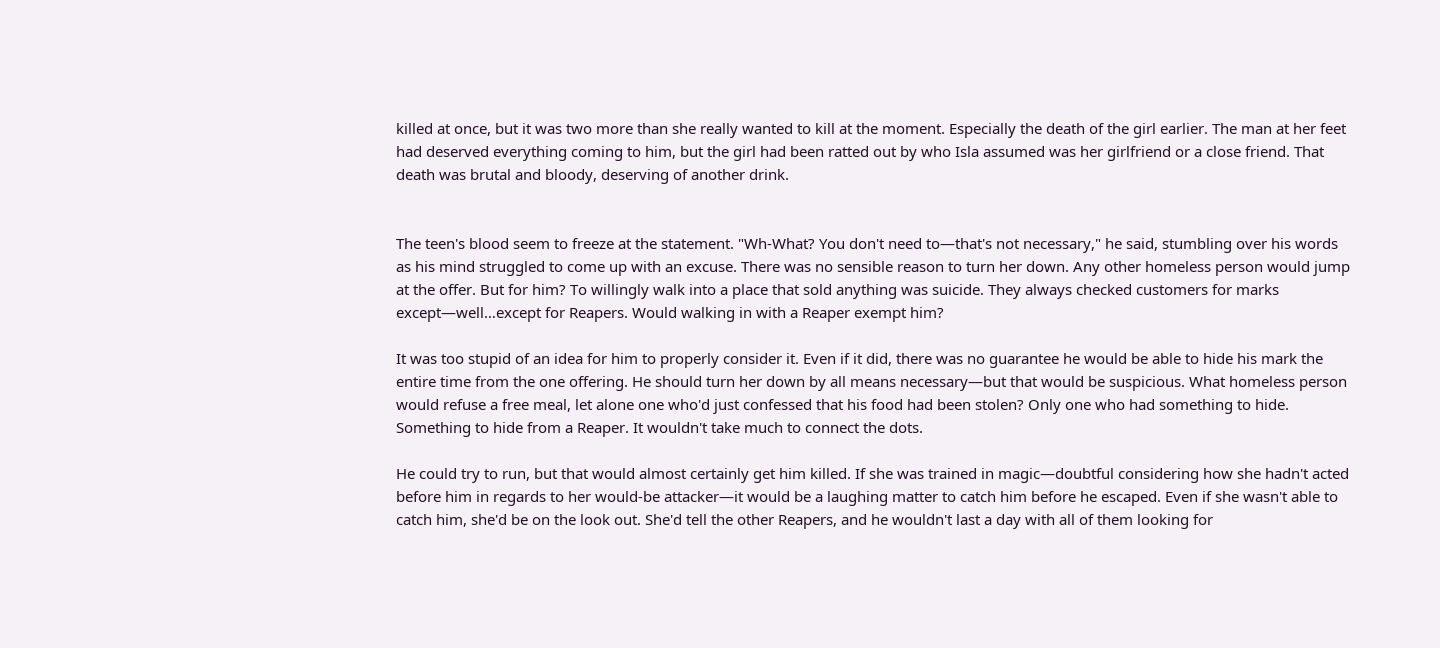killed at once, but it was two more than she really wanted to kill at the moment. Especially the death of the girl earlier. The man at her feet had deserved everything coming to him, but the girl had been ratted out by who Isla assumed was her girlfriend or a close friend. That death was brutal and bloody, deserving of another drink.


The teen's blood seem to freeze at the statement. "Wh-What? You don't need to—that's not necessary," he said, stumbling over his words as his mind struggled to come up with an excuse. There was no sensible reason to turn her down. Any other homeless person would jump at the offer. But for him? To willingly walk into a place that sold anything was suicide. They always checked customers for marks except—well…except for Reapers. Would walking in with a Reaper exempt him?

It was too stupid of an idea for him to properly consider it. Even if it did, there was no guarantee he would be able to hide his mark the entire time from the one offering. He should turn her down by all means necessary—but that would be suspicious. What homeless person would refuse a free meal, let alone one who'd just confessed that his food had been stolen? Only one who had something to hide. Something to hide from a Reaper. It wouldn't take much to connect the dots.

He could try to run, but that would almost certainly get him killed. If she was trained in magic—doubtful considering how she hadn't acted before him in regards to her would-be attacker—it would be a laughing matter to catch him before he escaped. Even if she wasn't able to catch him, she'd be on the look out. She'd tell the other Reapers, and he wouldn't last a day with all of them looking for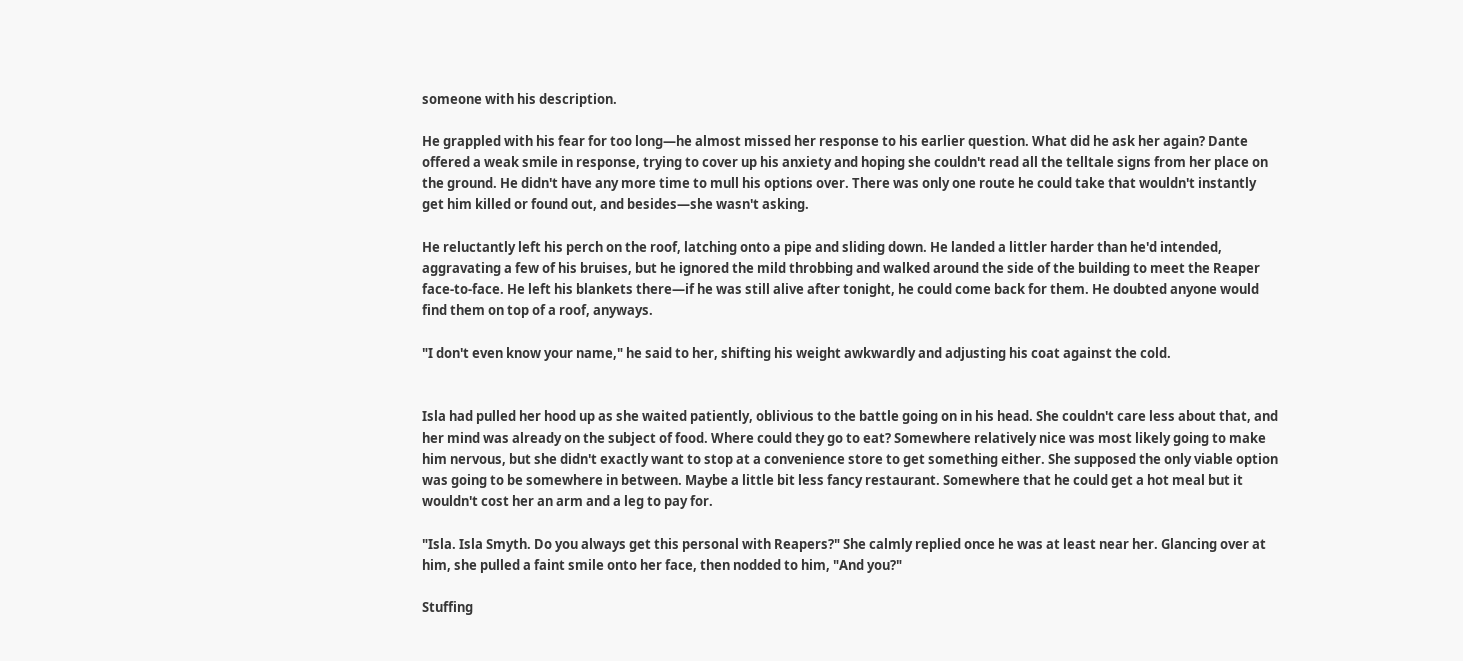someone with his description.

He grappled with his fear for too long—he almost missed her response to his earlier question. What did he ask her again? Dante offered a weak smile in response, trying to cover up his anxiety and hoping she couldn't read all the telltale signs from her place on the ground. He didn't have any more time to mull his options over. There was only one route he could take that wouldn't instantly get him killed or found out, and besides—she wasn't asking.

He reluctantly left his perch on the roof, latching onto a pipe and sliding down. He landed a littler harder than he'd intended, aggravating a few of his bruises, but he ignored the mild throbbing and walked around the side of the building to meet the Reaper face-to-face. He left his blankets there—if he was still alive after tonight, he could come back for them. He doubted anyone would find them on top of a roof, anyways.

"I don't even know your name," he said to her, shifting his weight awkwardly and adjusting his coat against the cold.


Isla had pulled her hood up as she waited patiently, oblivious to the battle going on in his head. She couldn't care less about that, and her mind was already on the subject of food. Where could they go to eat? Somewhere relatively nice was most likely going to make him nervous, but she didn't exactly want to stop at a convenience store to get something either. She supposed the only viable option was going to be somewhere in between. Maybe a little bit less fancy restaurant. Somewhere that he could get a hot meal but it wouldn't cost her an arm and a leg to pay for.

"Isla. Isla Smyth. Do you always get this personal with Reapers?" She calmly replied once he was at least near her. Glancing over at him, she pulled a faint smile onto her face, then nodded to him, "And you?"

Stuffing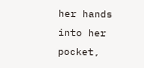her hands into her pocket,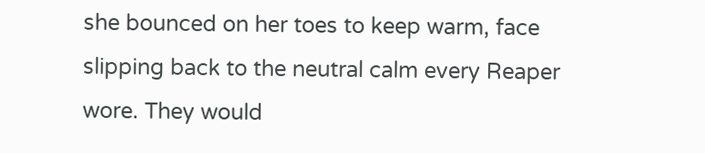she bounced on her toes to keep warm, face slipping back to the neutral calm every Reaper wore. They would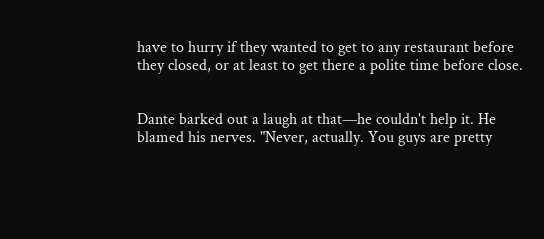have to hurry if they wanted to get to any restaurant before they closed, or at least to get there a polite time before close.


Dante barked out a laugh at that—he couldn't help it. He blamed his nerves. "Never, actually. You guys are pretty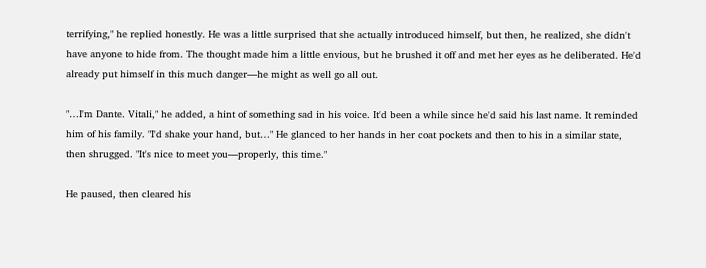terrifying," he replied honestly. He was a little surprised that she actually introduced himself, but then, he realized, she didn't have anyone to hide from. The thought made him a little envious, but he brushed it off and met her eyes as he deliberated. He'd already put himself in this much danger—he might as well go all out.

"…I'm Dante. Vitali," he added, a hint of something sad in his voice. It'd been a while since he'd said his last name. It reminded him of his family. "I'd shake your hand, but…" He glanced to her hands in her coat pockets and then to his in a similar state, then shrugged. "It's nice to meet you—properly, this time."

He paused, then cleared his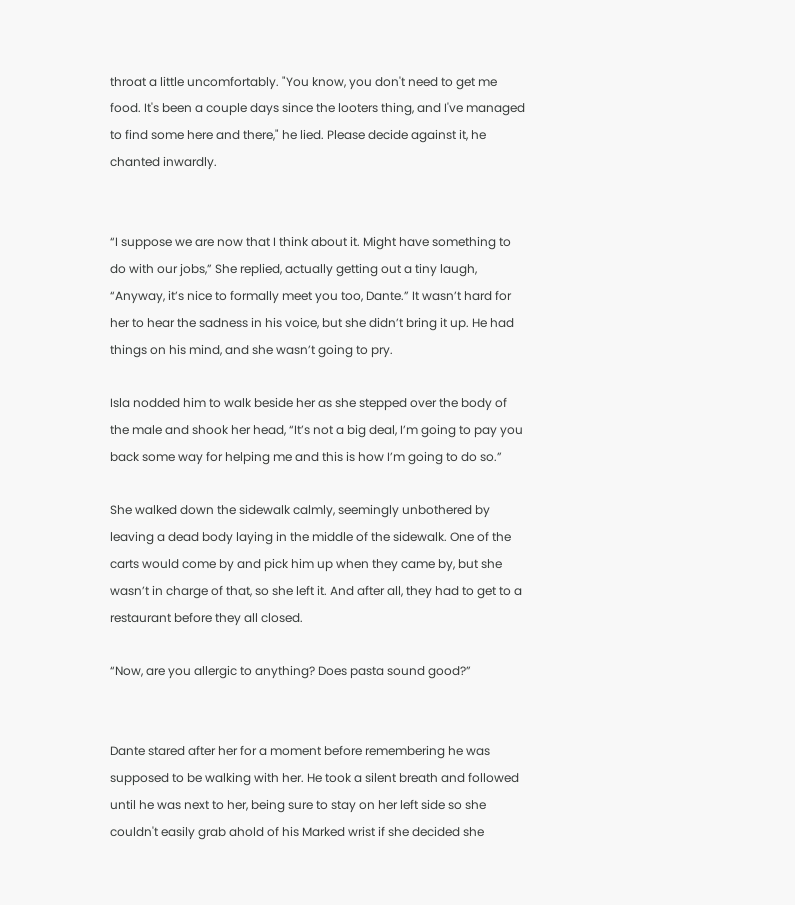throat a little uncomfortably. "You know, you don't need to get me food. It's been a couple days since the looters thing, and I've managed to find some here and there," he lied. Please decide against it, he chanted inwardly.


“I suppose we are now that I think about it. Might have something to do with our jobs,” She replied, actually getting out a tiny laugh, “Anyway, it’s nice to formally meet you too, Dante.” It wasn’t hard for her to hear the sadness in his voice, but she didn’t bring it up. He had things on his mind, and she wasn’t going to pry.

Isla nodded him to walk beside her as she stepped over the body of the male and shook her head, “It’s not a big deal, I’m going to pay you back some way for helping me and this is how I’m going to do so.”

She walked down the sidewalk calmly, seemingly unbothered by leaving a dead body laying in the middle of the sidewalk. One of the carts would come by and pick him up when they came by, but she wasn’t in charge of that, so she left it. And after all, they had to get to a restaurant before they all closed.

“Now, are you allergic to anything? Does pasta sound good?”


Dante stared after her for a moment before remembering he was supposed to be walking with her. He took a silent breath and followed until he was next to her, being sure to stay on her left side so she couldn't easily grab ahold of his Marked wrist if she decided she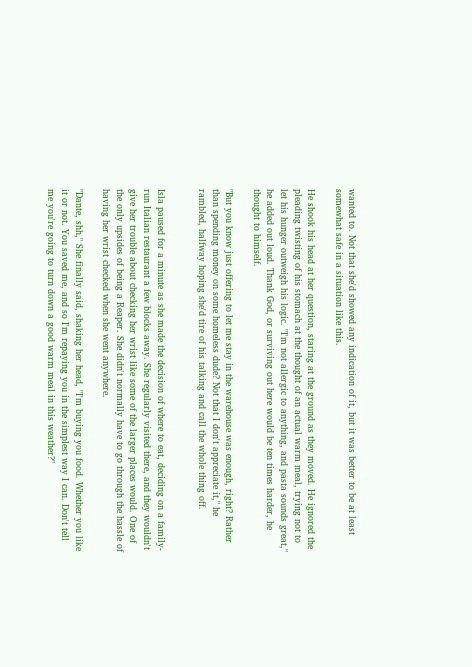wanted to. Not that she'd showed any indication of it, but it was better to be at least somewhat safe in a situation like this.

He shook his head at her question, staring at the ground as they moved. He ignored the pleading twisting of his stomach at the thought of an actual warm meal, trying not to let his hunger outweigh his logic. "I'm not allergic to anything, and pasta sounds great," he added out loud. Thank God, or surviving out here would be ten times harder, he thought to himself.

"But you know just offering to let me stay in the warehouse was enough, right? Rather than spending money on some homeless dude? Not that I don't appreciate it," he rambled, halfway hoping she'd tire of his talking and call the whole thing off.


Isla paused for a minute as she made the decision of where to eat, deciding on a family-run Italian restaurant a few blocks away. She regularly visited there, and they wouldn't give her trouble about checking her wrist like some of the larger places would. One of the only upsides of being a Reaper. She didn't normally have to go through the hassle of having her wrist checked when she went anywhere.

"Dante, shh," She finally said, shaking her head, "I'm buying you food. Whether you like it or not. You saved me, and so I'm repaying you in the simplest way I can. Don't tell me you're going to turn down a good warm meal in this weather?"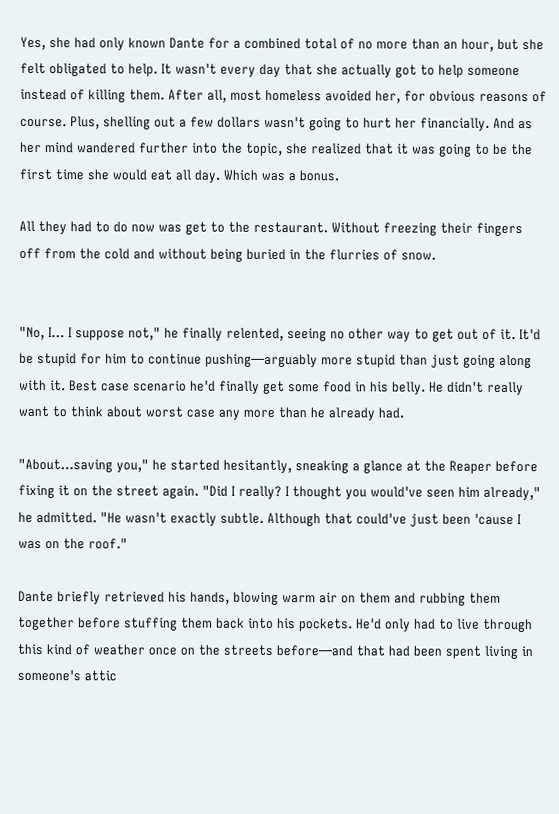Yes, she had only known Dante for a combined total of no more than an hour, but she felt obligated to help. It wasn't every day that she actually got to help someone instead of killing them. After all, most homeless avoided her, for obvious reasons of course. Plus, shelling out a few dollars wasn't going to hurt her financially. And as her mind wandered further into the topic, she realized that it was going to be the first time she would eat all day. Which was a bonus.

All they had to do now was get to the restaurant. Without freezing their fingers off from the cold and without being buried in the flurries of snow.


"No, I… I suppose not," he finally relented, seeing no other way to get out of it. It'd be stupid for him to continue pushing—arguably more stupid than just going along with it. Best case scenario he'd finally get some food in his belly. He didn't really want to think about worst case any more than he already had.

"About…saving you," he started hesitantly, sneaking a glance at the Reaper before fixing it on the street again. "Did I really? I thought you would've seen him already," he admitted. "He wasn't exactly subtle. Although that could've just been 'cause I was on the roof."

Dante briefly retrieved his hands, blowing warm air on them and rubbing them together before stuffing them back into his pockets. He'd only had to live through this kind of weather once on the streets before—and that had been spent living in someone's attic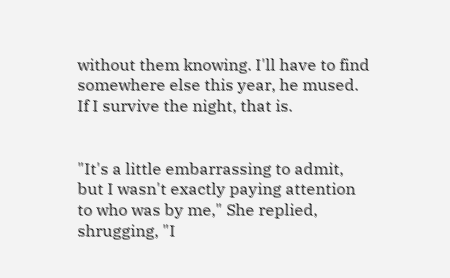without them knowing. I'll have to find somewhere else this year, he mused. If I survive the night, that is.


"It's a little embarrassing to admit, but I wasn't exactly paying attention to who was by me," She replied, shrugging, "I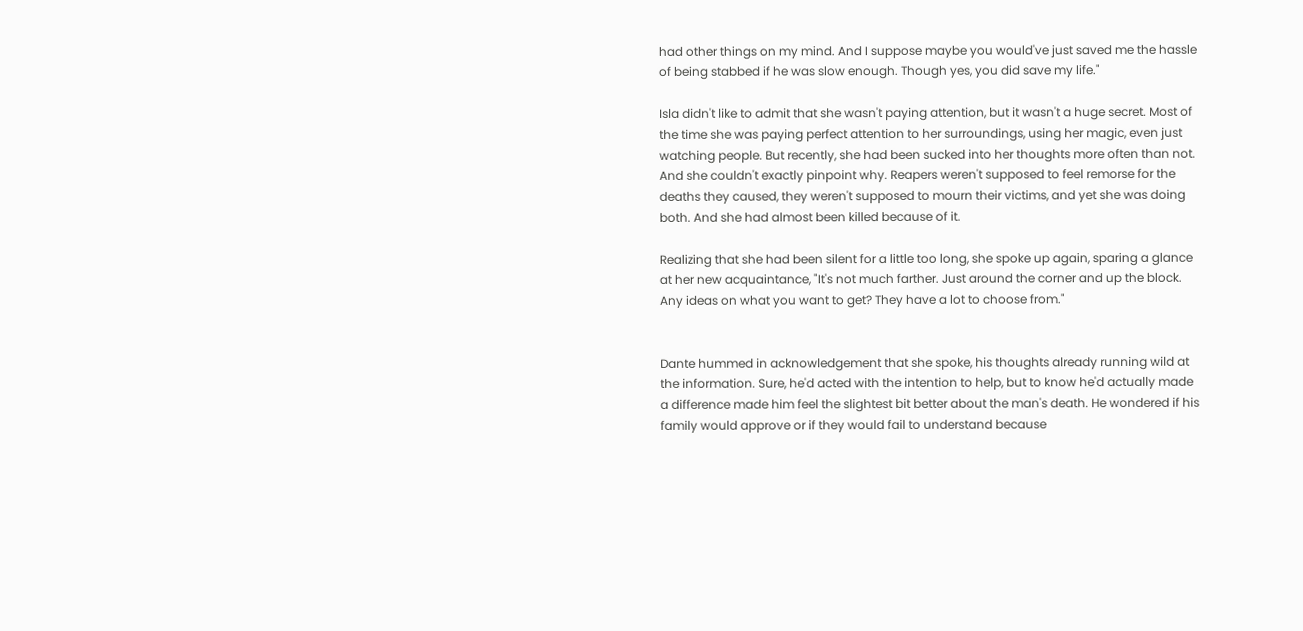had other things on my mind. And I suppose maybe you would've just saved me the hassle of being stabbed if he was slow enough. Though yes, you did save my life."

Isla didn't like to admit that she wasn't paying attention, but it wasn't a huge secret. Most of the time she was paying perfect attention to her surroundings, using her magic, even just watching people. But recently, she had been sucked into her thoughts more often than not. And she couldn't exactly pinpoint why. Reapers weren't supposed to feel remorse for the deaths they caused, they weren't supposed to mourn their victims, and yet she was doing both. And she had almost been killed because of it.

Realizing that she had been silent for a little too long, she spoke up again, sparing a glance at her new acquaintance, "It's not much farther. Just around the corner and up the block. Any ideas on what you want to get? They have a lot to choose from."


Dante hummed in acknowledgement that she spoke, his thoughts already running wild at the information. Sure, he'd acted with the intention to help, but to know he'd actually made a difference made him feel the slightest bit better about the man's death. He wondered if his family would approve or if they would fail to understand because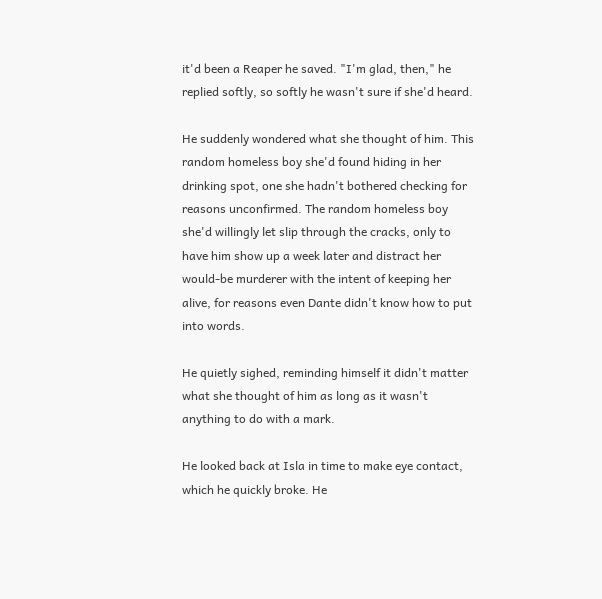it'd been a Reaper he saved. "I'm glad, then," he replied softly, so softly he wasn't sure if she'd heard.

He suddenly wondered what she thought of him. This random homeless boy she'd found hiding in her drinking spot, one she hadn't bothered checking for reasons unconfirmed. The random homeless boy she'd willingly let slip through the cracks, only to have him show up a week later and distract her would-be murderer with the intent of keeping her alive, for reasons even Dante didn't know how to put into words.

He quietly sighed, reminding himself it didn't matter what she thought of him as long as it wasn't anything to do with a mark.

He looked back at Isla in time to make eye contact, which he quickly broke. He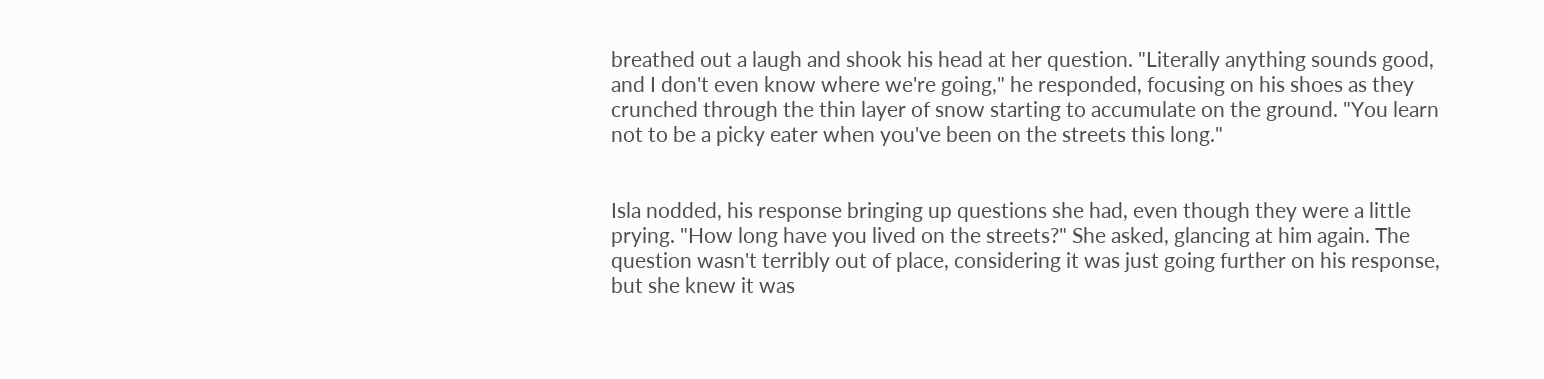breathed out a laugh and shook his head at her question. "Literally anything sounds good, and I don't even know where we're going," he responded, focusing on his shoes as they crunched through the thin layer of snow starting to accumulate on the ground. "You learn not to be a picky eater when you've been on the streets this long."


Isla nodded, his response bringing up questions she had, even though they were a little prying. "How long have you lived on the streets?" She asked, glancing at him again. The question wasn't terribly out of place, considering it was just going further on his response, but she knew it was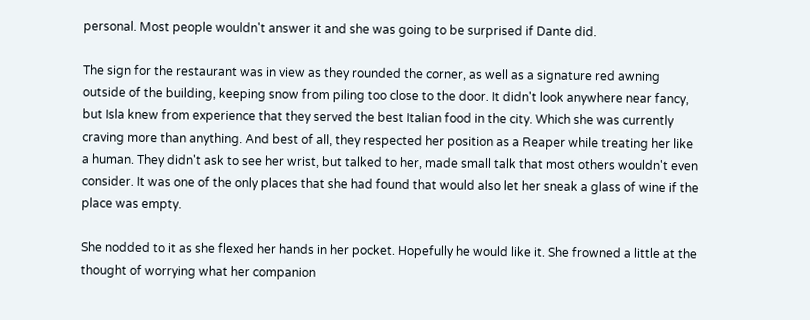personal. Most people wouldn't answer it and she was going to be surprised if Dante did.

The sign for the restaurant was in view as they rounded the corner, as well as a signature red awning outside of the building, keeping snow from piling too close to the door. It didn't look anywhere near fancy, but Isla knew from experience that they served the best Italian food in the city. Which she was currently craving more than anything. And best of all, they respected her position as a Reaper while treating her like a human. They didn't ask to see her wrist, but talked to her, made small talk that most others wouldn't even consider. It was one of the only places that she had found that would also let her sneak a glass of wine if the place was empty.

She nodded to it as she flexed her hands in her pocket. Hopefully he would like it. She frowned a little at the thought of worrying what her companion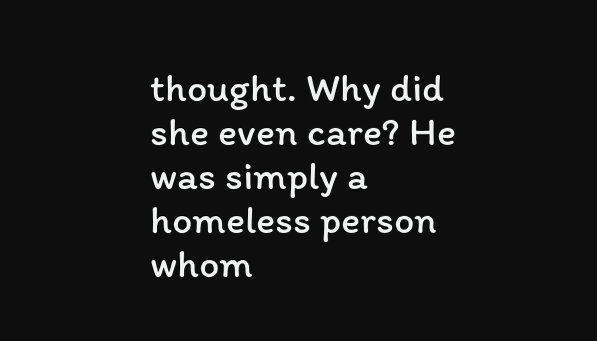thought. Why did she even care? He was simply a homeless person whom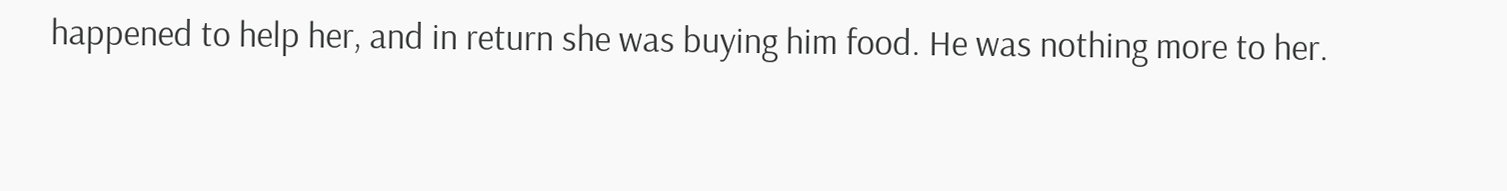happened to help her, and in return she was buying him food. He was nothing more to her.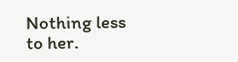Nothing less to her.